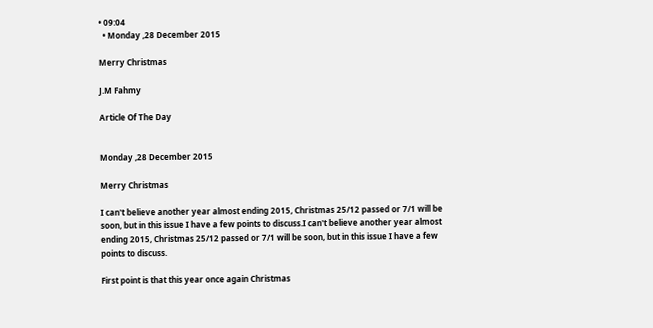• 09:04
  • Monday ,28 December 2015

Merry Christmas

J.M Fahmy

Article Of The Day


Monday ,28 December 2015

Merry Christmas

I can't believe another year almost ending 2015, Christmas 25/12 passed or 7/1 will be soon, but in this issue I have a few points to discuss.I can't believe another year almost ending 2015, Christmas 25/12 passed or 7/1 will be soon, but in this issue I have a few points to discuss.

First point is that this year once again Christmas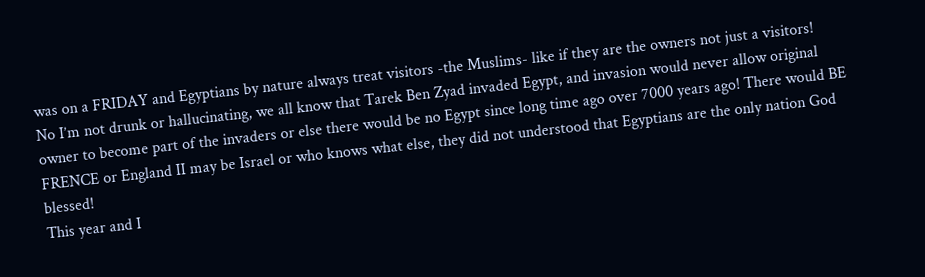was on a FRIDAY and Egyptians by nature always treat visitors -the Muslims- like if they are the owners not just a visitors!
No I’m not drunk or hallucinating, we all know that Tarek Ben Zyad invaded Egypt, and invasion would never allow original owner to become part of the invaders or else there would be no Egypt since long time ago over 7000 years ago! There would BE FRENCE or England II may be Israel or who knows what else, they did not understood that Egyptians are the only nation God blessed!
This year and I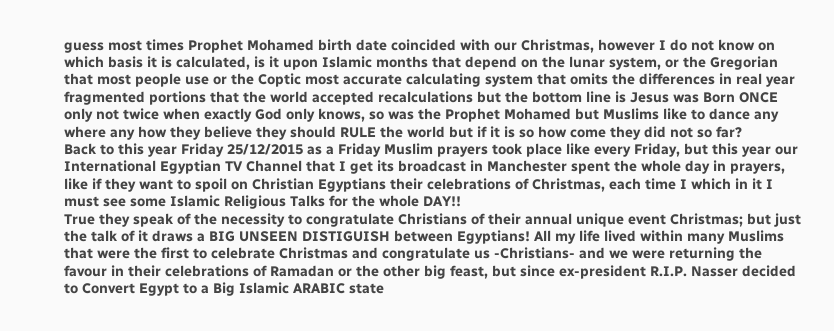guess most times Prophet Mohamed birth date coincided with our Christmas, however I do not know on which basis it is calculated, is it upon Islamic months that depend on the lunar system, or the Gregorian that most people use or the Coptic most accurate calculating system that omits the differences in real year fragmented portions that the world accepted recalculations but the bottom line is Jesus was Born ONCE only not twice when exactly God only knows, so was the Prophet Mohamed but Muslims like to dance any where any how they believe they should RULE the world but if it is so how come they did not so far?
Back to this year Friday 25/12/2015 as a Friday Muslim prayers took place like every Friday, but this year our International Egyptian TV Channel that I get its broadcast in Manchester spent the whole day in prayers, like if they want to spoil on Christian Egyptians their celebrations of Christmas, each time I which in it I must see some Islamic Religious Talks for the whole DAY!!
True they speak of the necessity to congratulate Christians of their annual unique event Christmas; but just the talk of it draws a BIG UNSEEN DISTIGUISH between Egyptians! All my life lived within many Muslims that were the first to celebrate Christmas and congratulate us -Christians- and we were returning the favour in their celebrations of Ramadan or the other big feast, but since ex-president R.I.P. Nasser decided to Convert Egypt to a Big Islamic ARABIC state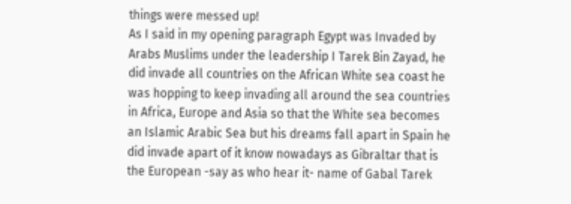things were messed up!
As I said in my opening paragraph Egypt was Invaded by Arabs Muslims under the leadership I Tarek Bin Zayad, he did invade all countries on the African White sea coast he was hopping to keep invading all around the sea countries in Africa, Europe and Asia so that the White sea becomes an Islamic Arabic Sea but his dreams fall apart in Spain he did invade apart of it know nowadays as Gibraltar that is the European -say as who hear it- name of Gabal Tarek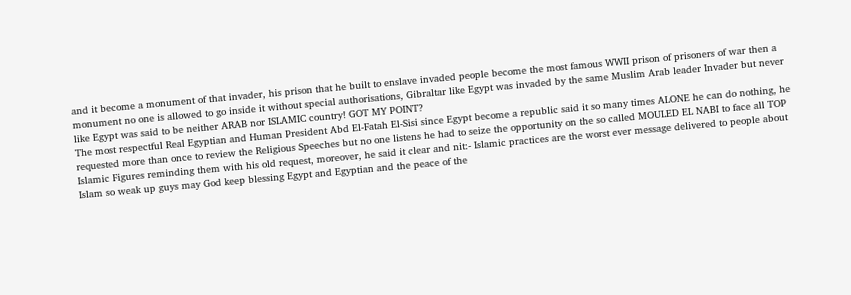and it become a monument of that invader, his prison that he built to enslave invaded people become the most famous WWII prison of prisoners of war then a monument no one is allowed to go inside it without special authorisations, Gibraltar like Egypt was invaded by the same Muslim Arab leader Invader but never like Egypt was said to be neither ARAB nor ISLAMIC country! GOT MY POINT?
The most respectful Real Egyptian and Human President Abd El-Fatah El-Sisi since Egypt become a republic said it so many times ALONE he can do nothing, he requested more than once to review the Religious Speeches but no one listens he had to seize the opportunity on the so called MOULED EL NABI to face all TOP Islamic Figures reminding them with his old request, moreover, he said it clear and nit:- Islamic practices are the worst ever message delivered to people about Islam so weak up guys may God keep blessing Egypt and Egyptian and the peace of the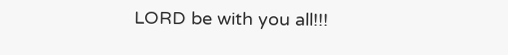LORD be with you all!!!